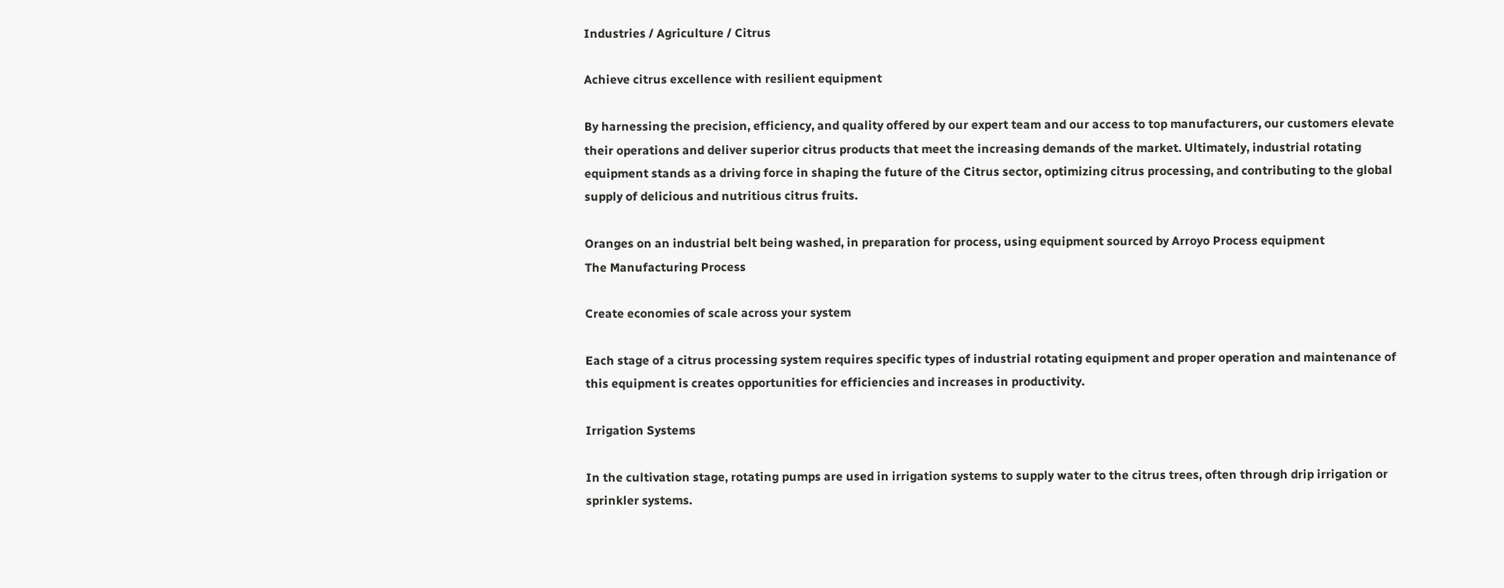Industries / Agriculture / Citrus

Achieve citrus excellence with resilient equipment

By harnessing the precision, efficiency, and quality offered by our expert team and our access to top manufacturers, our customers elevate their operations and deliver superior citrus products that meet the increasing demands of the market. Ultimately, industrial rotating equipment stands as a driving force in shaping the future of the Citrus sector, optimizing citrus processing, and contributing to the global supply of delicious and nutritious citrus fruits.

Oranges on an industrial belt being washed, in preparation for process, using equipment sourced by Arroyo Process equipment
The Manufacturing Process

Create economies of scale across your system

Each stage of a citrus processing system requires specific types of industrial rotating equipment and proper operation and maintenance of this equipment is creates opportunities for efficiencies and increases in productivity.

Irrigation Systems

In the cultivation stage, rotating pumps are used in irrigation systems to supply water to the citrus trees, often through drip irrigation or sprinkler systems.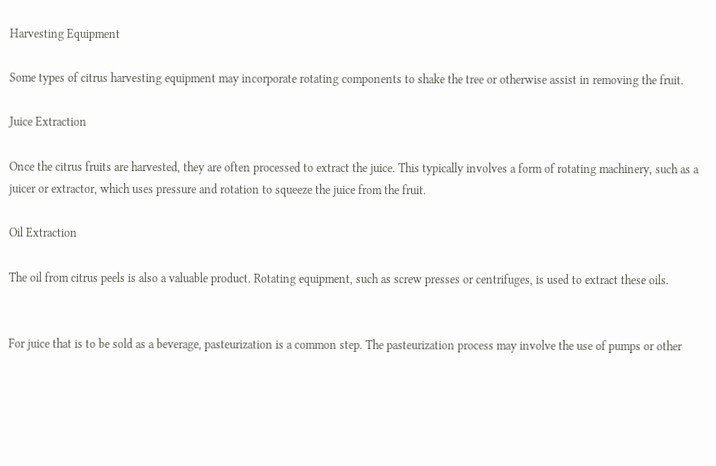Harvesting Equipment

Some types of citrus harvesting equipment may incorporate rotating components to shake the tree or otherwise assist in removing the fruit.

Juice Extraction

Once the citrus fruits are harvested, they are often processed to extract the juice. This typically involves a form of rotating machinery, such as a juicer or extractor, which uses pressure and rotation to squeeze the juice from the fruit.

Oil Extraction

The oil from citrus peels is also a valuable product. Rotating equipment, such as screw presses or centrifuges, is used to extract these oils.


For juice that is to be sold as a beverage, pasteurization is a common step. The pasteurization process may involve the use of pumps or other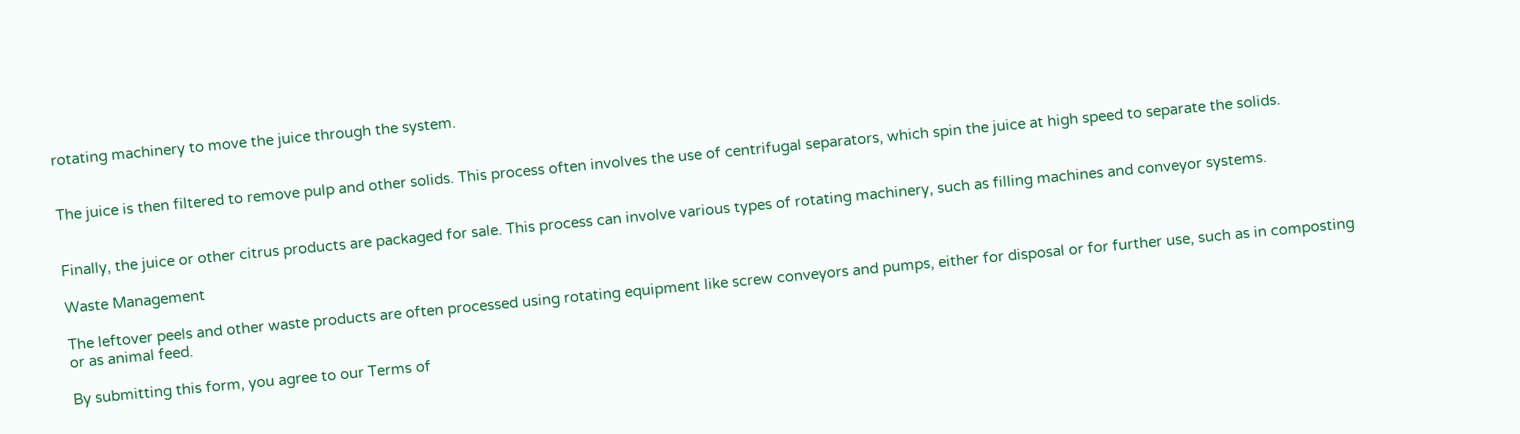rotating machinery to move the juice through the system.


The juice is then filtered to remove pulp and other solids. This process often involves the use of centrifugal separators, which spin the juice at high speed to separate the solids.


Finally, the juice or other citrus products are packaged for sale. This process can involve various types of rotating machinery, such as filling machines and conveyor systems.

Waste Management

The leftover peels and other waste products are often processed using rotating equipment like screw conveyors and pumps, either for disposal or for further use, such as in composting or as animal feed.

By submitting this form, you agree to our Terms of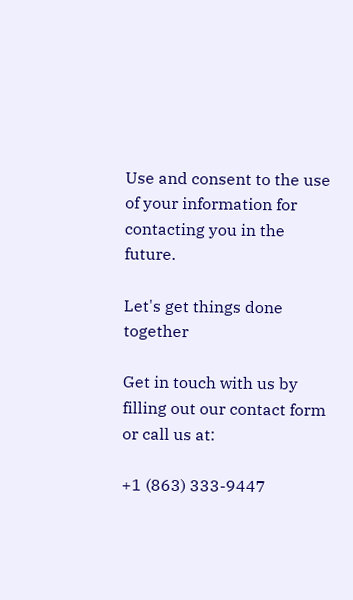Use and consent to the use of your information for contacting you in the future.

Let's get things done together

Get in touch with us by filling out our contact form or call us at:

+1 (863) 333-9447